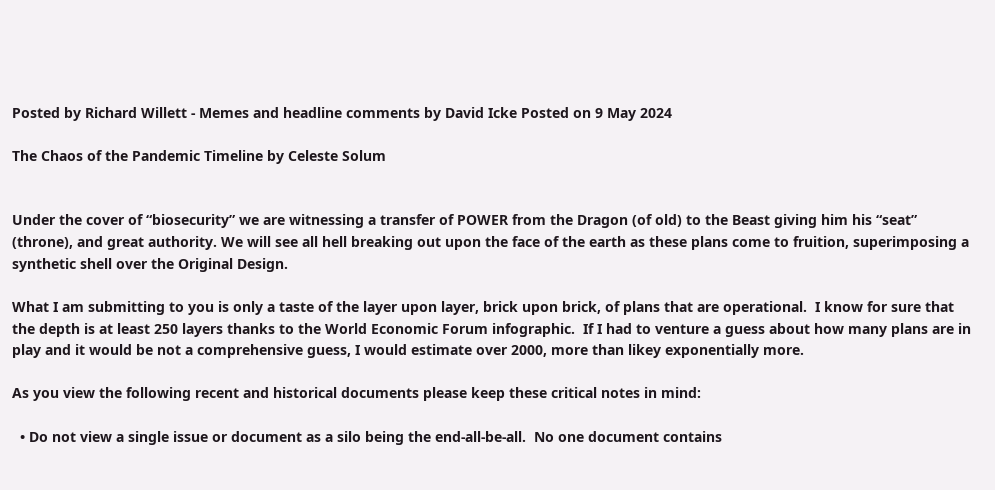Posted by Richard Willett - Memes and headline comments by David Icke Posted on 9 May 2024

The Chaos of the Pandemic Timeline by Celeste Solum


Under the cover of “biosecurity” we are witnessing a transfer of POWER from the Dragon (of old) to the Beast giving him his “seat” (throne), and great authority. We will see all hell breaking out upon the face of the earth as these plans come to fruition, superimposing a synthetic shell over the Original Design.

What I am submitting to you is only a taste of the layer upon layer, brick upon brick, of plans that are operational.  I know for sure that the depth is at least 250 layers thanks to the World Economic Forum infographic.  If I had to venture a guess about how many plans are in play and it would be not a comprehensive guess, I would estimate over 2000, more than likey exponentially more.

As you view the following recent and historical documents please keep these critical notes in mind:

  • Do not view a single issue or document as a silo being the end-all-be-all.  No one document contains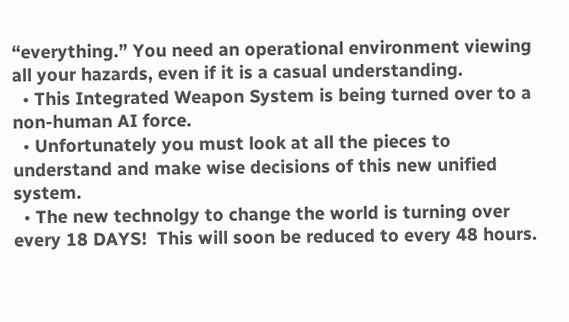“everything.” You need an operational environment viewing all your hazards, even if it is a casual understanding.
  • This Integrated Weapon System is being turned over to a non-human AI force.
  • Unfortunately you must look at all the pieces to understand and make wise decisions of this new unified system.
  • The new technolgy to change the world is turning over every 18 DAYS!  This will soon be reduced to every 48 hours.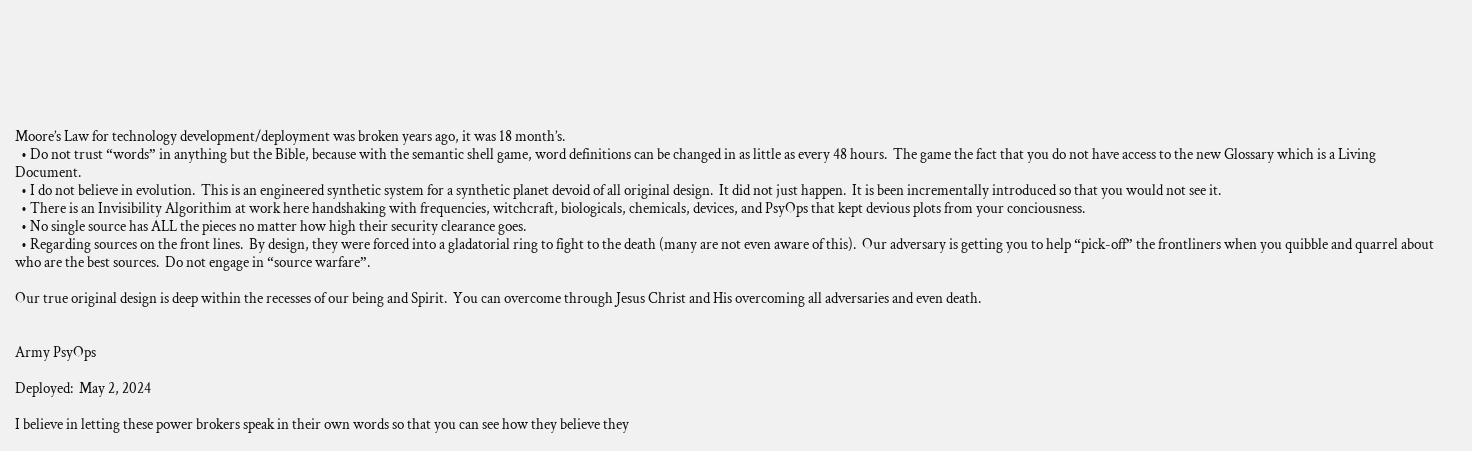Moore’s Law for technology development/deployment was broken years ago, it was 18 month’s.
  • Do not trust “words” in anything but the Bible, because with the semantic shell game, word definitions can be changed in as little as every 48 hours.  The game the fact that you do not have access to the new Glossary which is a Living Document.
  • I do not believe in evolution.  This is an engineered synthetic system for a synthetic planet devoid of all original design.  It did not just happen.  It is been incrementally introduced so that you would not see it.
  • There is an Invisibility Algorithim at work here handshaking with frequencies, witchcraft, biologicals, chemicals, devices, and PsyOps that kept devious plots from your conciousness.
  • No single source has ALL the pieces no matter how high their security clearance goes.
  • Regarding sources on the front lines.  By design, they were forced into a gladatorial ring to fight to the death (many are not even aware of this).  Our adversary is getting you to help “pick-off” the frontliners when you quibble and quarrel about who are the best sources.  Do not engage in “source warfare”.

Our true original design is deep within the recesses of our being and Spirit.  You can overcome through Jesus Christ and His overcoming all adversaries and even death.


Army PsyOps

Deployed:  May 2, 2024

I believe in letting these power brokers speak in their own words so that you can see how they believe they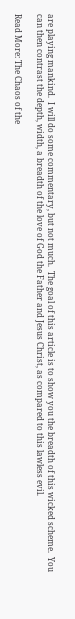are playing mankind.  I will do some commentary, but not much.  The goal of this article is to show you the breadth of this wicked scheme.  You can then contrast the depth, width, a breadth of the love of God the Father and Jesus Christ, as compared to this lawless evil.

Read More: The Chaos of the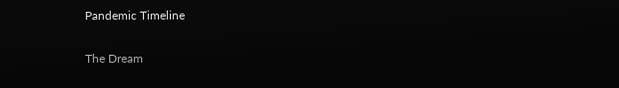Pandemic Timeline

The Dream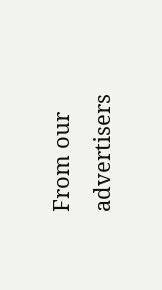From our advertisers